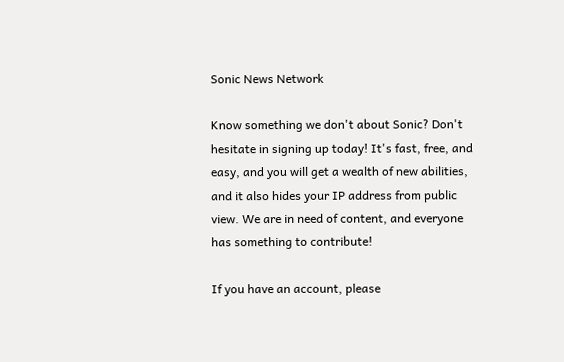Sonic News Network

Know something we don't about Sonic? Don't hesitate in signing up today! It's fast, free, and easy, and you will get a wealth of new abilities, and it also hides your IP address from public view. We are in need of content, and everyone has something to contribute!

If you have an account, please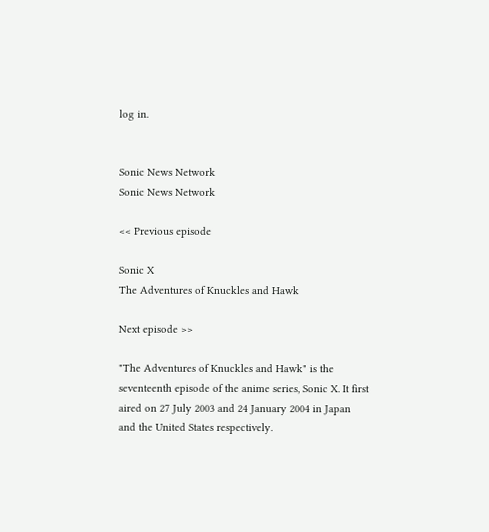log in.


Sonic News Network
Sonic News Network

<< Previous episode

Sonic X
The Adventures of Knuckles and Hawk

Next episode >>

"The Adventures of Knuckles and Hawk" is the seventeenth episode of the anime series, Sonic X. It first aired on 27 July 2003 and 24 January 2004 in Japan and the United States respectively.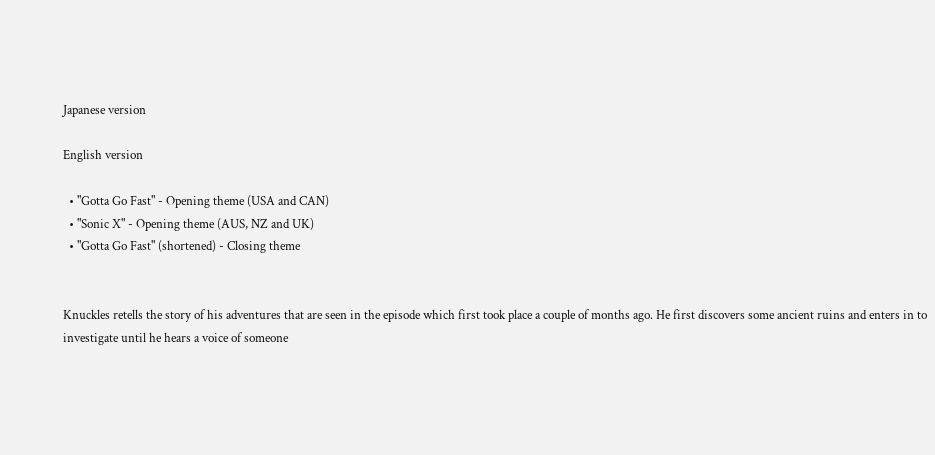Japanese version

English version

  • "Gotta Go Fast" - Opening theme (USA and CAN)
  • "Sonic X" - Opening theme (AUS, NZ and UK)
  • "Gotta Go Fast" (shortened) - Closing theme


Knuckles retells the story of his adventures that are seen in the episode which first took place a couple of months ago. He first discovers some ancient ruins and enters in to investigate until he hears a voice of someone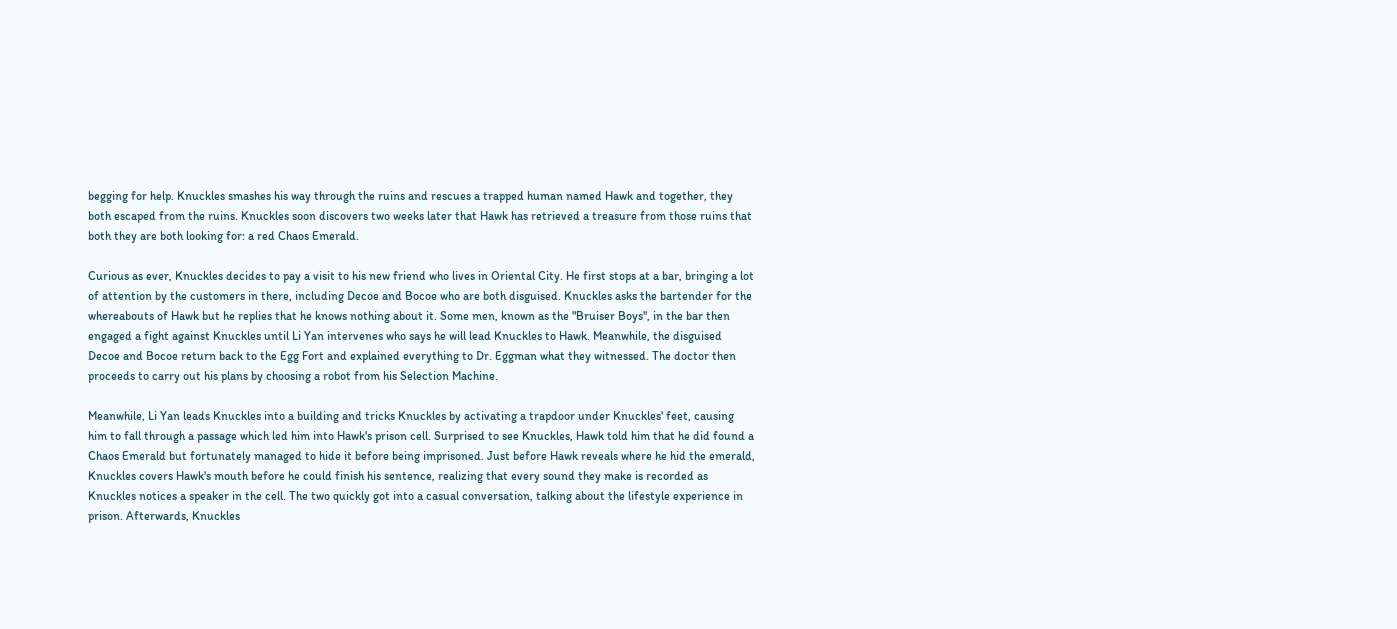begging for help. Knuckles smashes his way through the ruins and rescues a trapped human named Hawk and together, they both escaped from the ruins. Knuckles soon discovers two weeks later that Hawk has retrieved a treasure from those ruins that both they are both looking for: a red Chaos Emerald.

Curious as ever, Knuckles decides to pay a visit to his new friend who lives in Oriental City. He first stops at a bar, bringing a lot of attention by the customers in there, including Decoe and Bocoe who are both disguised. Knuckles asks the bartender for the whereabouts of Hawk but he replies that he knows nothing about it. Some men, known as the "Bruiser Boys", in the bar then engaged a fight against Knuckles until Li Yan intervenes who says he will lead Knuckles to Hawk. Meanwhile, the disguised Decoe and Bocoe return back to the Egg Fort and explained everything to Dr. Eggman what they witnessed. The doctor then proceeds to carry out his plans by choosing a robot from his Selection Machine.

Meanwhile, Li Yan leads Knuckles into a building and tricks Knuckles by activating a trapdoor under Knuckles' feet, causing him to fall through a passage which led him into Hawk's prison cell. Surprised to see Knuckles, Hawk told him that he did found a Chaos Emerald but fortunately managed to hide it before being imprisoned. Just before Hawk reveals where he hid the emerald, Knuckles covers Hawk's mouth before he could finish his sentence, realizing that every sound they make is recorded as Knuckles notices a speaker in the cell. The two quickly got into a casual conversation, talking about the lifestyle experience in prison. Afterwards, Knuckles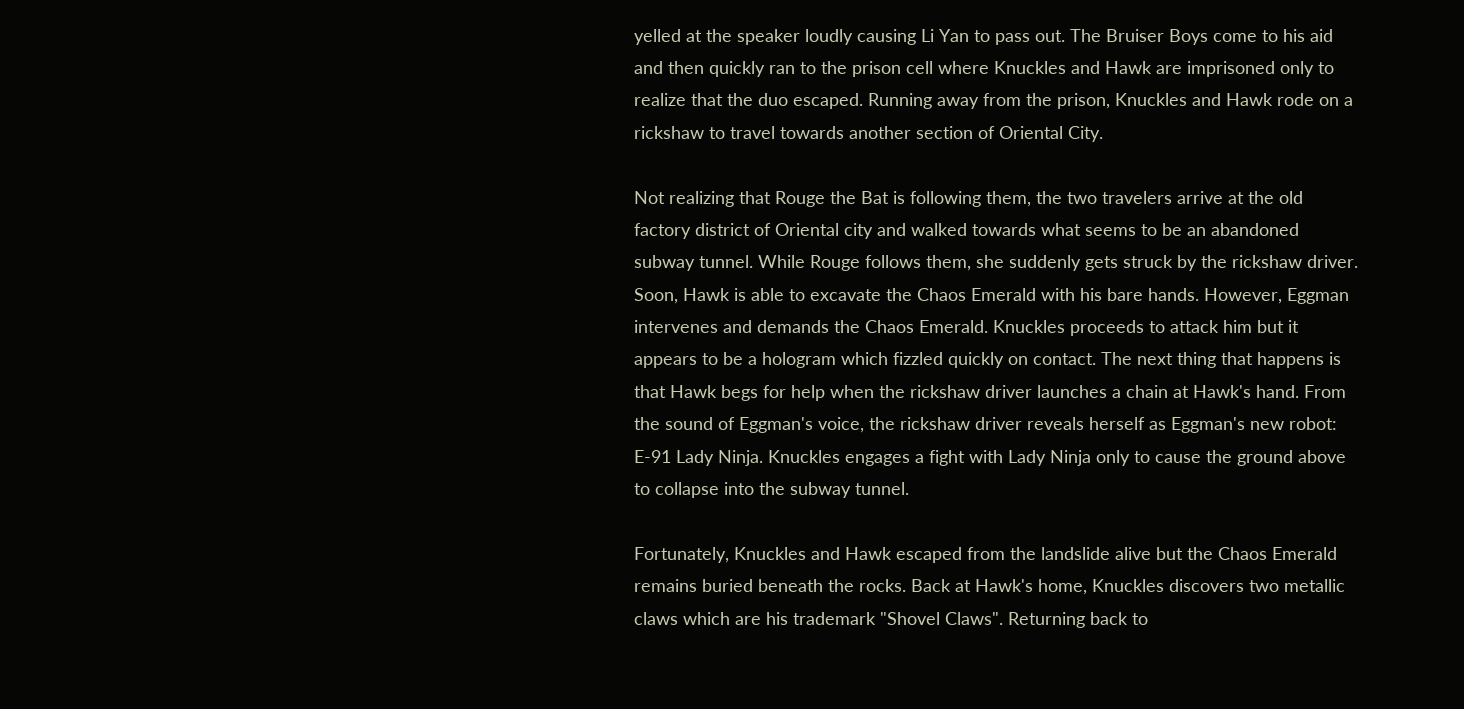yelled at the speaker loudly causing Li Yan to pass out. The Bruiser Boys come to his aid and then quickly ran to the prison cell where Knuckles and Hawk are imprisoned only to realize that the duo escaped. Running away from the prison, Knuckles and Hawk rode on a rickshaw to travel towards another section of Oriental City.

Not realizing that Rouge the Bat is following them, the two travelers arrive at the old factory district of Oriental city and walked towards what seems to be an abandoned subway tunnel. While Rouge follows them, she suddenly gets struck by the rickshaw driver. Soon, Hawk is able to excavate the Chaos Emerald with his bare hands. However, Eggman intervenes and demands the Chaos Emerald. Knuckles proceeds to attack him but it appears to be a hologram which fizzled quickly on contact. The next thing that happens is that Hawk begs for help when the rickshaw driver launches a chain at Hawk's hand. From the sound of Eggman's voice, the rickshaw driver reveals herself as Eggman's new robot: E-91 Lady Ninja. Knuckles engages a fight with Lady Ninja only to cause the ground above to collapse into the subway tunnel.

Fortunately, Knuckles and Hawk escaped from the landslide alive but the Chaos Emerald remains buried beneath the rocks. Back at Hawk's home, Knuckles discovers two metallic claws which are his trademark "Shovel Claws". Returning back to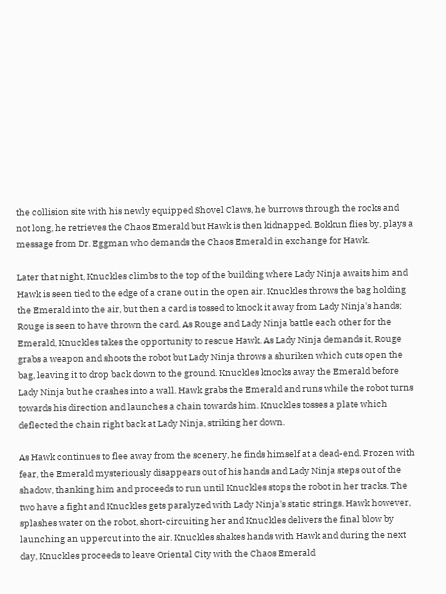the collision site with his newly equipped Shovel Claws, he burrows through the rocks and not long, he retrieves the Chaos Emerald but Hawk is then kidnapped. Bokkun flies by, plays a message from Dr. Eggman who demands the Chaos Emerald in exchange for Hawk.

Later that night, Knuckles climbs to the top of the building where Lady Ninja awaits him and Hawk is seen tied to the edge of a crane out in the open air. Knuckles throws the bag holding the Emerald into the air, but then a card is tossed to knock it away from Lady Ninja's hands; Rouge is seen to have thrown the card. As Rouge and Lady Ninja battle each other for the Emerald, Knuckles takes the opportunity to rescue Hawk. As Lady Ninja demands it, Rouge grabs a weapon and shoots the robot but Lady Ninja throws a shuriken which cuts open the bag, leaving it to drop back down to the ground. Knuckles knocks away the Emerald before Lady Ninja but he crashes into a wall. Hawk grabs the Emerald and runs while the robot turns towards his direction and launches a chain towards him. Knuckles tosses a plate which deflected the chain right back at Lady Ninja, striking her down.

As Hawk continues to flee away from the scenery, he finds himself at a dead-end. Frozen with fear, the Emerald mysteriously disappears out of his hands and Lady Ninja steps out of the shadow, thanking him and proceeds to run until Knuckles stops the robot in her tracks. The two have a fight and Knuckles gets paralyzed with Lady Ninja's static strings. Hawk however, splashes water on the robot, short-circuiting her and Knuckles delivers the final blow by launching an uppercut into the air. Knuckles shakes hands with Hawk and during the next day, Knuckles proceeds to leave Oriental City with the Chaos Emerald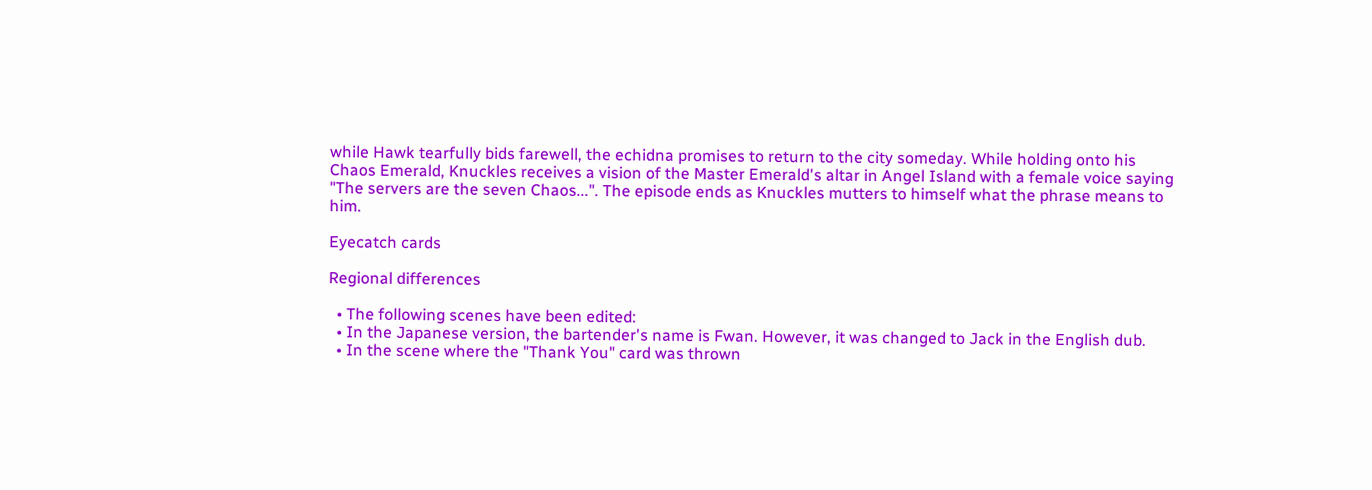while Hawk tearfully bids farewell, the echidna promises to return to the city someday. While holding onto his Chaos Emerald, Knuckles receives a vision of the Master Emerald's altar in Angel Island with a female voice saying "The servers are the seven Chaos...". The episode ends as Knuckles mutters to himself what the phrase means to him.

Eyecatch cards

Regional differences

  • The following scenes have been edited:
  • In the Japanese version, the bartender's name is Fwan. However, it was changed to Jack in the English dub.
  • In the scene where the "Thank You" card was thrown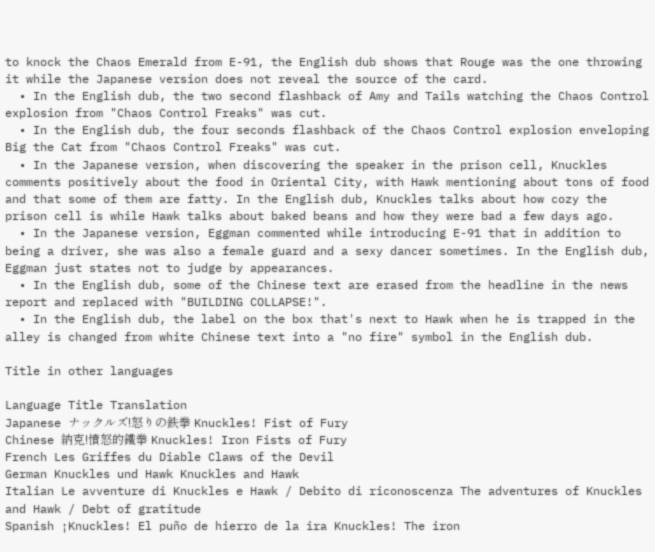to knock the Chaos Emerald from E-91, the English dub shows that Rouge was the one throwing it while the Japanese version does not reveal the source of the card.
  • In the English dub, the two second flashback of Amy and Tails watching the Chaos Control explosion from "Chaos Control Freaks" was cut.
  • In the English dub, the four seconds flashback of the Chaos Control explosion enveloping Big the Cat from "Chaos Control Freaks" was cut.
  • In the Japanese version, when discovering the speaker in the prison cell, Knuckles comments positively about the food in Oriental City, with Hawk mentioning about tons of food and that some of them are fatty. In the English dub, Knuckles talks about how cozy the prison cell is while Hawk talks about baked beans and how they were bad a few days ago.
  • In the Japanese version, Eggman commented while introducing E-91 that in addition to being a driver, she was also a female guard and a sexy dancer sometimes. In the English dub, Eggman just states not to judge by appearances.
  • In the English dub, some of the Chinese text are erased from the headline in the news report and replaced with "BUILDING COLLAPSE!".
  • In the English dub, the label on the box that's next to Hawk when he is trapped in the alley is changed from white Chinese text into a "no fire" symbol in the English dub.

Title in other languages

Language Title Translation
Japanese ナックルズ!怒りの鉄拳 Knuckles! Fist of Fury
Chinese 納克!憤怒的鐵拳 Knuckles! Iron Fists of Fury
French Les Griffes du Diable Claws of the Devil
German Knuckles und Hawk Knuckles and Hawk
Italian Le avventure di Knuckles e Hawk / Debito di riconoscenza The adventures of Knuckles and Hawk / Debt of gratitude
Spanish ¡Knuckles! El puño de hierro de la ira Knuckles! The iron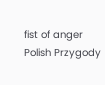fist of anger
Polish Przygody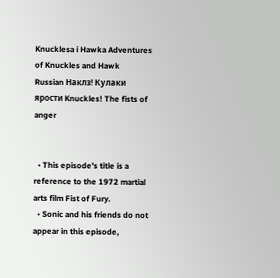Knucklesa i Hawka Adventures of Knuckles and Hawk
Russian Наклз! Кулаки ярости Knuckles! The fists of anger


  • This episode's title is a reference to the 1972 martial arts film Fist of Fury.
  • Sonic and his friends do not appear in this episode,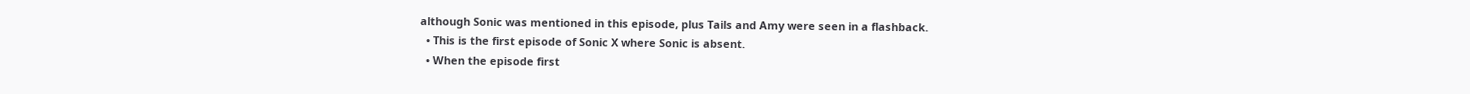although Sonic was mentioned in this episode, plus Tails and Amy were seen in a flashback.
  • This is the first episode of Sonic X where Sonic is absent.
  • When the episode first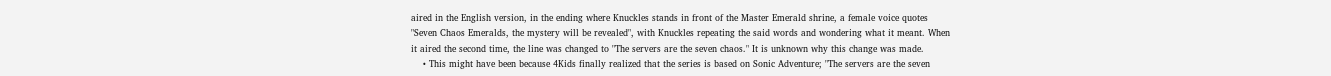aired in the English version, in the ending where Knuckles stands in front of the Master Emerald shrine, a female voice quotes "Seven Chaos Emeralds, the mystery will be revealed", with Knuckles repeating the said words and wondering what it meant. When it aired the second time, the line was changed to "The servers are the seven chaos." It is unknown why this change was made.
    • This might have been because 4Kids finally realized that the series is based on Sonic Adventure; "The servers are the seven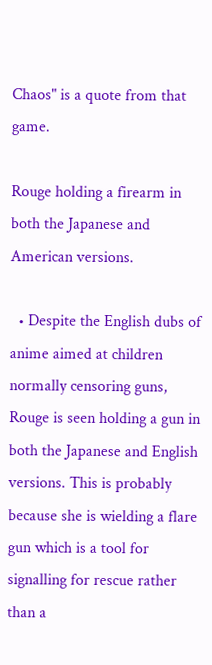Chaos" is a quote from that game.

Rouge holding a firearm in both the Japanese and American versions.

  • Despite the English dubs of anime aimed at children normally censoring guns, Rouge is seen holding a gun in both the Japanese and English versions. This is probably because she is wielding a flare gun which is a tool for signalling for rescue rather than a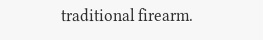traditional firearm.